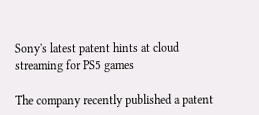Sony's latest patent hints at cloud streaming for PS5 games

The company recently published a patent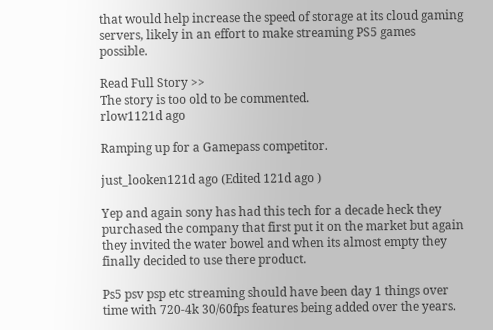that would help increase the speed of storage at its cloud gaming servers, likely in an effort to make streaming PS5 games possible.

Read Full Story >>
The story is too old to be commented.
rlow1121d ago

Ramping up for a Gamepass competitor.

just_looken121d ago (Edited 121d ago )

Yep and again sony has had this tech for a decade heck they purchased the company that first put it on the market but again they invited the water bowel and when its almost empty they finally decided to use there product.

Ps5 psv psp etc streaming should have been day 1 things over time with 720-4k 30/60fps features being added over the years.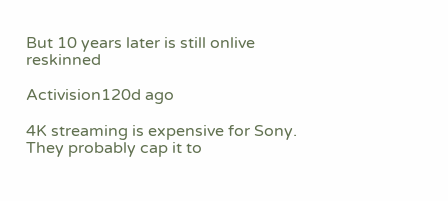But 10 years later is still onlive reskinned

Activision120d ago

4K streaming is expensive for Sony. They probably cap it to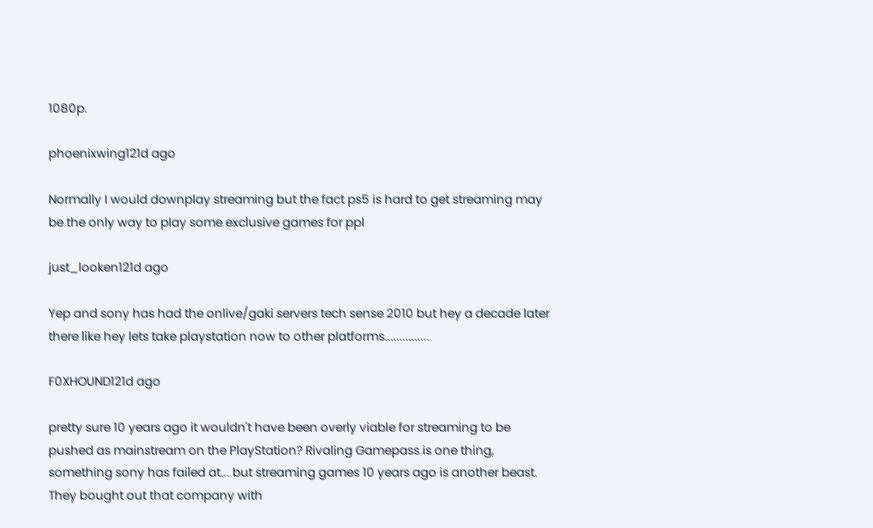1080p.

phoenixwing121d ago

Normally I would downplay streaming but the fact ps5 is hard to get streaming may be the only way to play some exclusive games for ppl

just_looken121d ago

Yep and sony has had the onlive/gaki servers tech sense 2010 but hey a decade later there like hey lets take playstation now to other platforms...............

F0XHOUND121d ago

pretty sure 10 years ago it wouldn't have been overly viable for streaming to be pushed as mainstream on the PlayStation? Rivaling Gamepass is one thing, something sony has failed at... but streaming games 10 years ago is another beast. They bought out that company with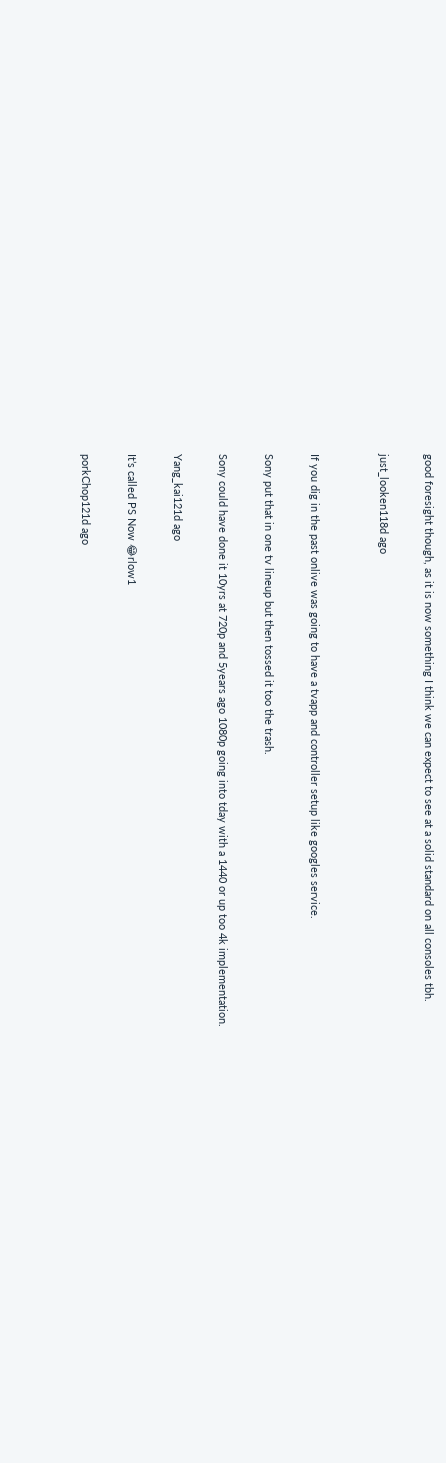good foresight though, as it is now something I think we can expect to see at a solid standard on all consoles tbh.

just_looken118d ago


If you dig in the past onlive was going to have a tvapp and controller setup like googles service.

Sony put that in one tv lineup but then tossed it too the trash.

Sony could have done it 10yrs at 720p and 5years ago 1080p going into tday with a 1440 or up too 4k implementation.

Yang_kai121d ago

It’s called PS Now 😂rlow1

porkChop121d ago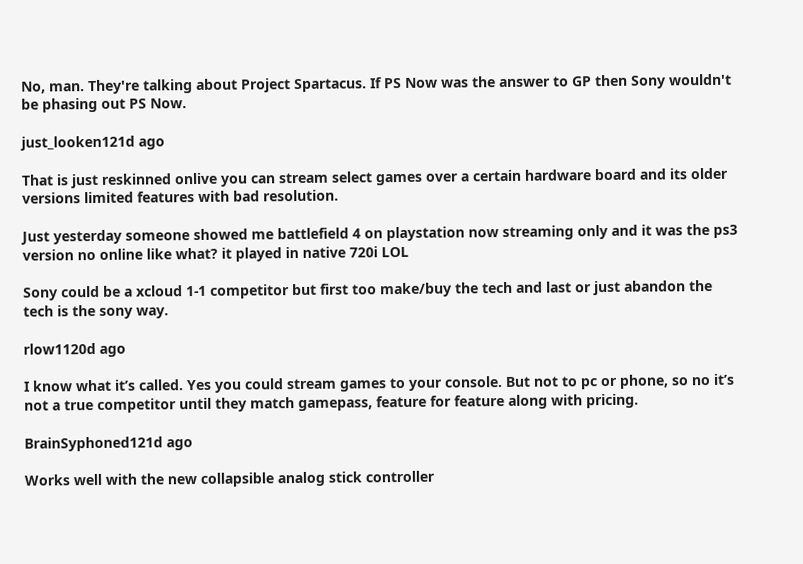No, man. They're talking about Project Spartacus. If PS Now was the answer to GP then Sony wouldn't be phasing out PS Now.

just_looken121d ago

That is just reskinned onlive you can stream select games over a certain hardware board and its older versions limited features with bad resolution.

Just yesterday someone showed me battlefield 4 on playstation now streaming only and it was the ps3 version no online like what? it played in native 720i LOL

Sony could be a xcloud 1-1 competitor but first too make/buy the tech and last or just abandon the tech is the sony way.

rlow1120d ago

I know what it’s called. Yes you could stream games to your console. But not to pc or phone, so no it’s not a true competitor until they match gamepass, feature for feature along with pricing.

BrainSyphoned121d ago

Works well with the new collapsible analog stick controller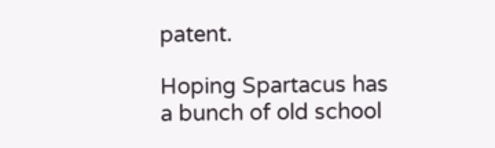patent.

Hoping Spartacus has a bunch of old school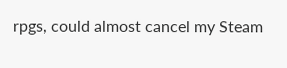rpgs, could almost cancel my Steam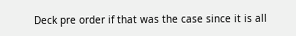Deck pre order if that was the case since it is all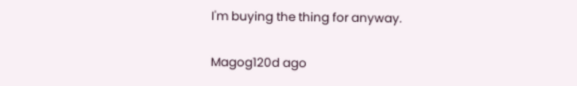I'm buying the thing for anyway.

Magog120d ago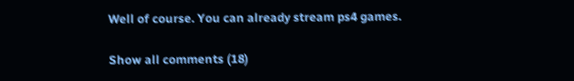Well of course. You can already stream ps4 games.

Show all comments (18)